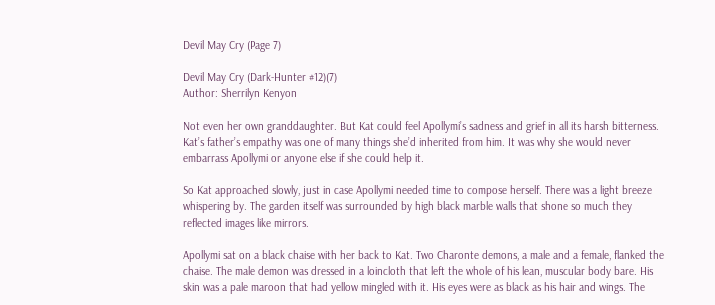Devil May Cry (Page 7)

Devil May Cry (Dark-Hunter #12)(7)
Author: Sherrilyn Kenyon

Not even her own granddaughter. But Kat could feel Apollymi’s sadness and grief in all its harsh bitterness. Kat’s father’s empathy was one of many things she’d inherited from him. It was why she would never embarrass Apollymi or anyone else if she could help it.

So Kat approached slowly, just in case Apollymi needed time to compose herself. There was a light breeze whispering by. The garden itself was surrounded by high black marble walls that shone so much they reflected images like mirrors.

Apollymi sat on a black chaise with her back to Kat. Two Charonte demons, a male and a female, flanked the chaise. The male demon was dressed in a loincloth that left the whole of his lean, muscular body bare. His skin was a pale maroon that had yellow mingled with it. His eyes were as black as his hair and wings. The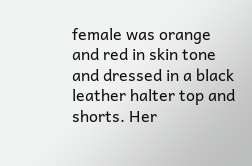female was orange and red in skin tone and dressed in a black leather halter top and shorts. Her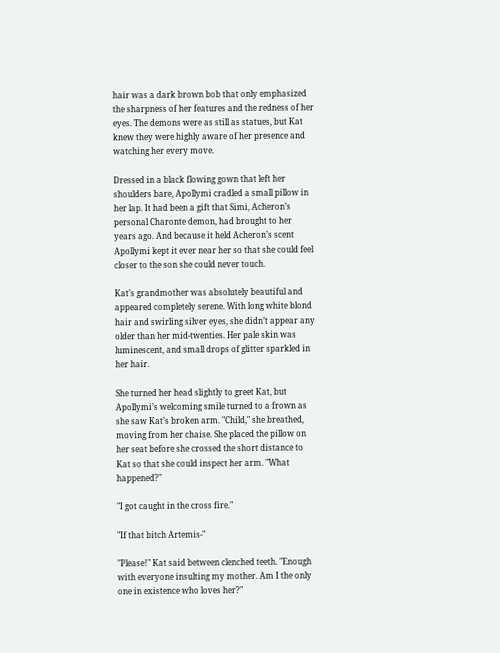hair was a dark brown bob that only emphasized the sharpness of her features and the redness of her eyes. The demons were as still as statues, but Kat knew they were highly aware of her presence and watching her every move.

Dressed in a black flowing gown that left her shoulders bare, Apollymi cradled a small pillow in her lap. It had been a gift that Simi, Acheron’s personal Charonte demon, had brought to her years ago. And because it held Acheron’s scent Apollymi kept it ever near her so that she could feel closer to the son she could never touch.

Kat’s grandmother was absolutely beautiful and appeared completely serene. With long white blond hair and swirling silver eyes, she didn’t appear any older than her mid-twenties. Her pale skin was luminescent, and small drops of glitter sparkled in her hair.

She turned her head slightly to greet Kat, but Apollymi’s welcoming smile turned to a frown as she saw Kat’s broken arm. "Child," she breathed, moving from her chaise. She placed the pillow on her seat before she crossed the short distance to Kat so that she could inspect her arm. "What happened?"

"I got caught in the cross fire."

"If that bitch Artemis-"

"Please!" Kat said between clenched teeth. "Enough with everyone insulting my mother. Am I the only one in existence who loves her?"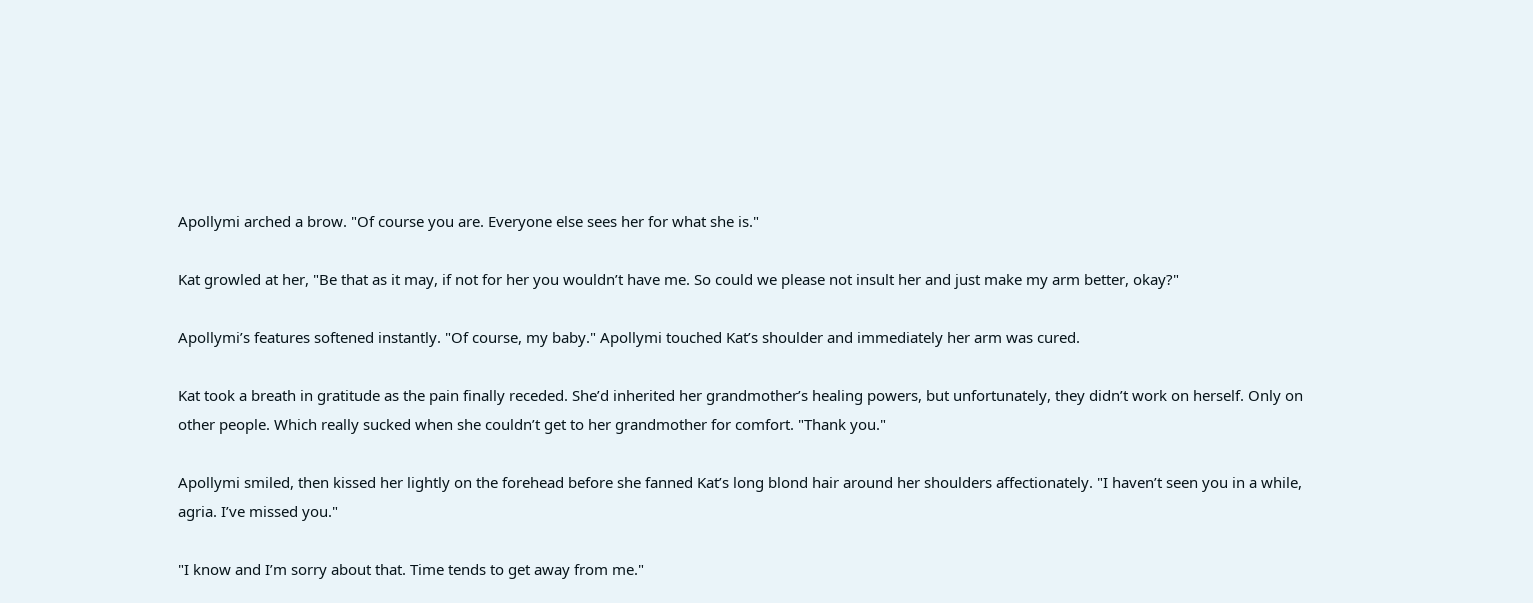Apollymi arched a brow. "Of course you are. Everyone else sees her for what she is."

Kat growled at her, "Be that as it may, if not for her you wouldn’t have me. So could we please not insult her and just make my arm better, okay?"

Apollymi’s features softened instantly. "Of course, my baby." Apollymi touched Kat’s shoulder and immediately her arm was cured.

Kat took a breath in gratitude as the pain finally receded. She’d inherited her grandmother’s healing powers, but unfortunately, they didn’t work on herself. Only on other people. Which really sucked when she couldn’t get to her grandmother for comfort. "Thank you."

Apollymi smiled, then kissed her lightly on the forehead before she fanned Kat’s long blond hair around her shoulders affectionately. "I haven’t seen you in a while, agria. I’ve missed you."

"I know and I’m sorry about that. Time tends to get away from me."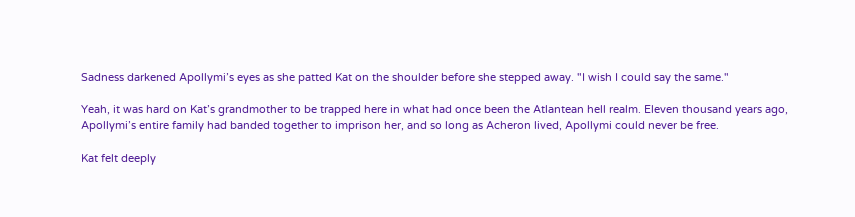Sadness darkened Apollymi’s eyes as she patted Kat on the shoulder before she stepped away. "I wish I could say the same."

Yeah, it was hard on Kat’s grandmother to be trapped here in what had once been the Atlantean hell realm. Eleven thousand years ago, Apollymi’s entire family had banded together to imprison her, and so long as Acheron lived, Apollymi could never be free.

Kat felt deeply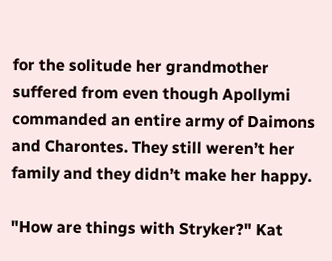for the solitude her grandmother suffered from even though Apollymi commanded an entire army of Daimons and Charontes. They still weren’t her family and they didn’t make her happy.

"How are things with Stryker?" Kat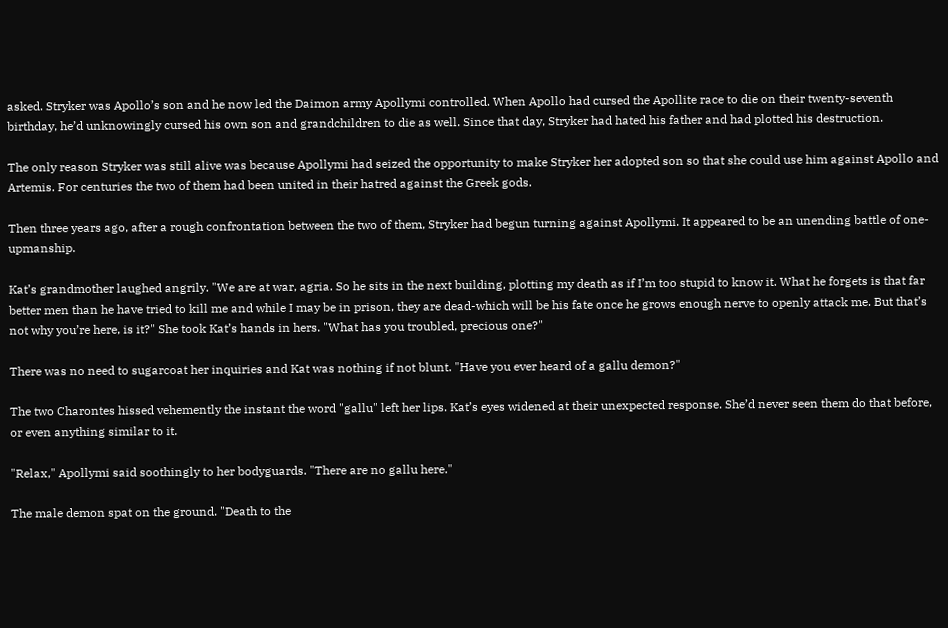asked. Stryker was Apollo’s son and he now led the Daimon army Apollymi controlled. When Apollo had cursed the Apollite race to die on their twenty-seventh birthday, he’d unknowingly cursed his own son and grandchildren to die as well. Since that day, Stryker had hated his father and had plotted his destruction.

The only reason Stryker was still alive was because Apollymi had seized the opportunity to make Stryker her adopted son so that she could use him against Apollo and Artemis. For centuries the two of them had been united in their hatred against the Greek gods.

Then three years ago, after a rough confrontation between the two of them, Stryker had begun turning against Apollymi. It appeared to be an unending battle of one-upmanship.

Kat’s grandmother laughed angrily. "We are at war, agria. So he sits in the next building, plotting my death as if I’m too stupid to know it. What he forgets is that far better men than he have tried to kill me and while I may be in prison, they are dead-which will be his fate once he grows enough nerve to openly attack me. But that’s not why you’re here, is it?" She took Kat’s hands in hers. "What has you troubled, precious one?"

There was no need to sugarcoat her inquiries and Kat was nothing if not blunt. "Have you ever heard of a gallu demon?"

The two Charontes hissed vehemently the instant the word "gallu" left her lips. Kat’s eyes widened at their unexpected response. She’d never seen them do that before, or even anything similar to it.

"Relax," Apollymi said soothingly to her bodyguards. "There are no gallu here."

The male demon spat on the ground. "Death to the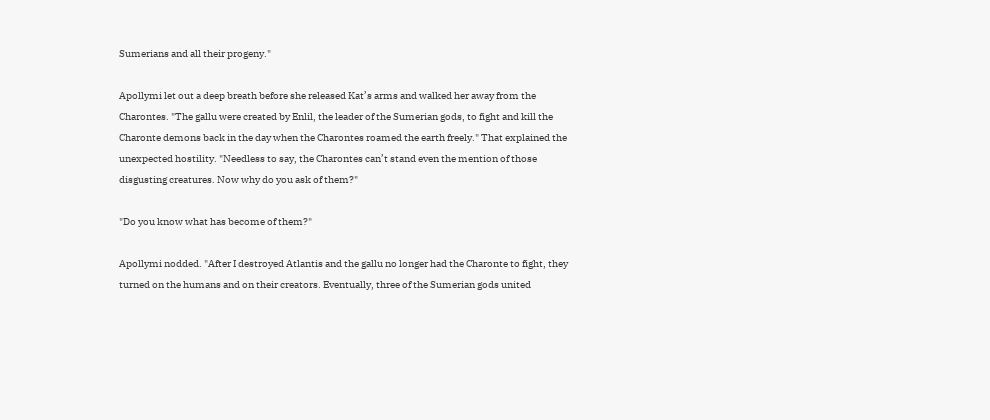Sumerians and all their progeny."

Apollymi let out a deep breath before she released Kat’s arms and walked her away from the Charontes. "The gallu were created by Enlil, the leader of the Sumerian gods, to fight and kill the Charonte demons back in the day when the Charontes roamed the earth freely." That explained the unexpected hostility. "Needless to say, the Charontes can’t stand even the mention of those disgusting creatures. Now why do you ask of them?"

"Do you know what has become of them?"

Apollymi nodded. "After I destroyed Atlantis and the gallu no longer had the Charonte to fight, they turned on the humans and on their creators. Eventually, three of the Sumerian gods united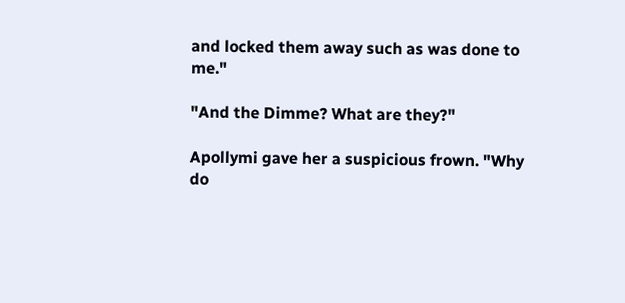and locked them away such as was done to me."

"And the Dimme? What are they?"

Apollymi gave her a suspicious frown. "Why do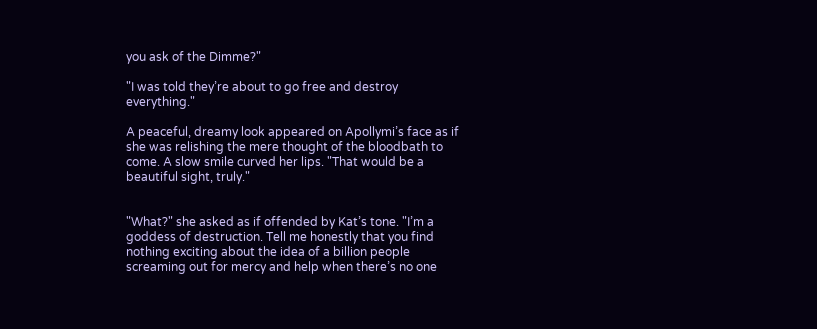you ask of the Dimme?"

"I was told they’re about to go free and destroy everything."

A peaceful, dreamy look appeared on Apollymi’s face as if she was relishing the mere thought of the bloodbath to come. A slow smile curved her lips. "That would be a beautiful sight, truly."


"What?" she asked as if offended by Kat’s tone. "I’m a goddess of destruction. Tell me honestly that you find nothing exciting about the idea of a billion people screaming out for mercy and help when there’s no one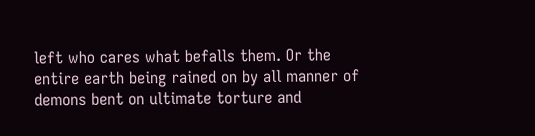left who cares what befalls them. Or the entire earth being rained on by all manner of demons bent on ultimate torture and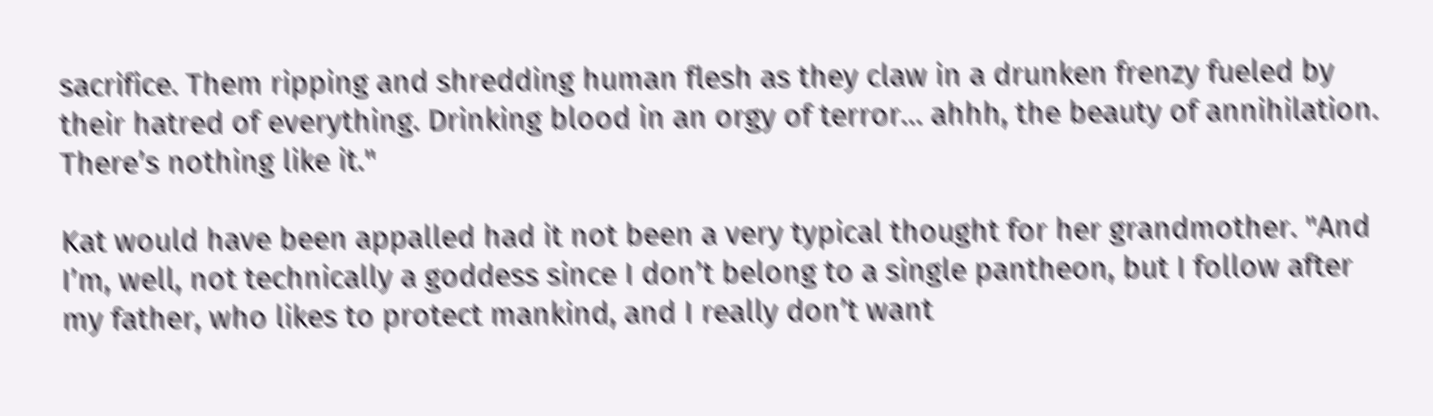sacrifice. Them ripping and shredding human flesh as they claw in a drunken frenzy fueled by their hatred of everything. Drinking blood in an orgy of terror… ahhh, the beauty of annihilation. There’s nothing like it."

Kat would have been appalled had it not been a very typical thought for her grandmother. "And I’m, well, not technically a goddess since I don’t belong to a single pantheon, but I follow after my father, who likes to protect mankind, and I really don’t want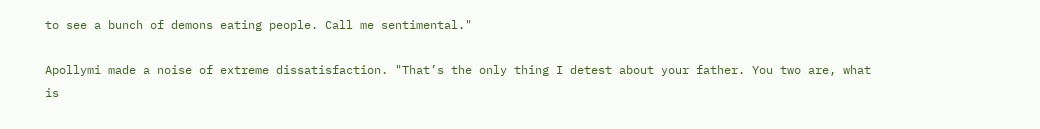to see a bunch of demons eating people. Call me sentimental."

Apollymi made a noise of extreme dissatisfaction. "That’s the only thing I detest about your father. You two are, what is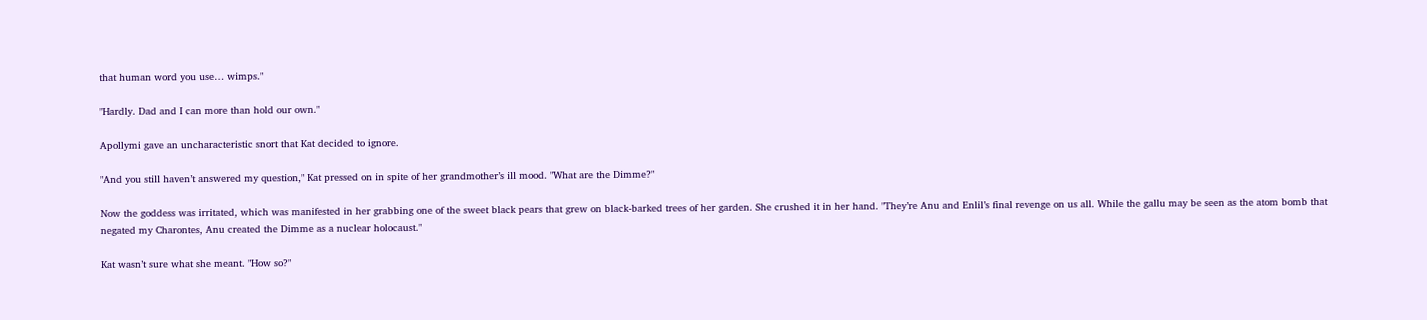that human word you use… wimps."

"Hardly. Dad and I can more than hold our own."

Apollymi gave an uncharacteristic snort that Kat decided to ignore.

"And you still haven’t answered my question," Kat pressed on in spite of her grandmother’s ill mood. "What are the Dimme?"

Now the goddess was irritated, which was manifested in her grabbing one of the sweet black pears that grew on black-barked trees of her garden. She crushed it in her hand. "They’re Anu and Enlil’s final revenge on us all. While the gallu may be seen as the atom bomb that negated my Charontes, Anu created the Dimme as a nuclear holocaust."

Kat wasn’t sure what she meant. "How so?"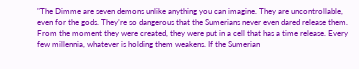"The Dimme are seven demons unlike anything you can imagine. They are uncontrollable, even for the gods. They’re so dangerous that the Sumerians never even dared release them. From the moment they were created, they were put in a cell that has a time release. Every few millennia, whatever is holding them weakens. If the Sumerian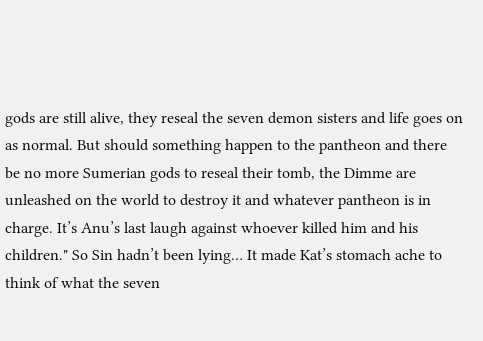gods are still alive, they reseal the seven demon sisters and life goes on as normal. But should something happen to the pantheon and there be no more Sumerian gods to reseal their tomb, the Dimme are unleashed on the world to destroy it and whatever pantheon is in charge. It’s Anu’s last laugh against whoever killed him and his children." So Sin hadn’t been lying… It made Kat’s stomach ache to think of what the seven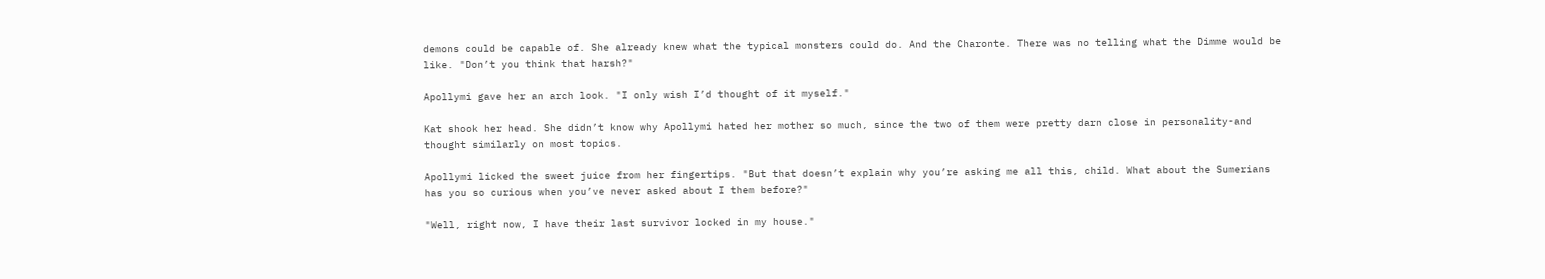demons could be capable of. She already knew what the typical monsters could do. And the Charonte. There was no telling what the Dimme would be like. "Don’t you think that harsh?"

Apollymi gave her an arch look. "I only wish I’d thought of it myself."

Kat shook her head. She didn’t know why Apollymi hated her mother so much, since the two of them were pretty darn close in personality-and thought similarly on most topics.

Apollymi licked the sweet juice from her fingertips. "But that doesn’t explain why you’re asking me all this, child. What about the Sumerians has you so curious when you’ve never asked about I them before?"

"Well, right now, I have their last survivor locked in my house."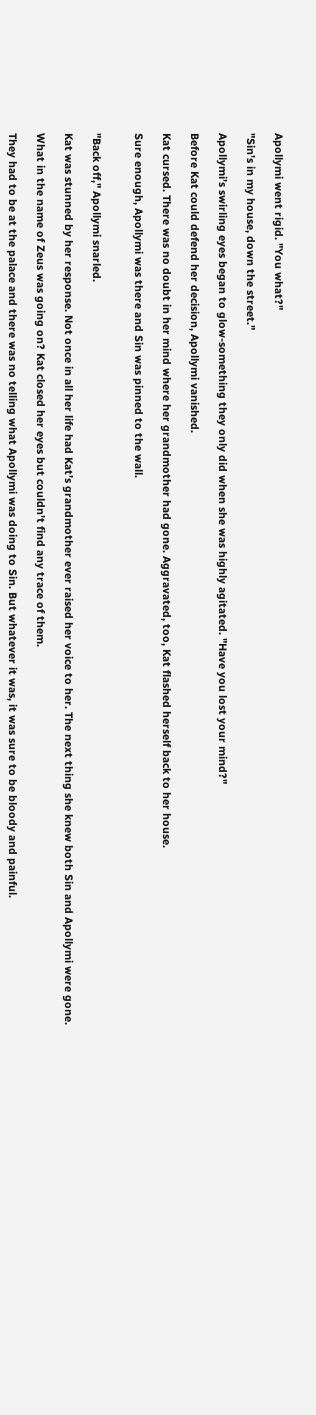Apollymi went rigid. "You what?"

"Sin’s in my house, down the street."

Apollymi’s swirling eyes began to glow-something they only did when she was highly agitated. "Have you lost your mind?"

Before Kat could defend her decision, Apollymi vanished.

Kat cursed. There was no doubt in her mind where her grandmother had gone. Aggravated, too, Kat flashed herself back to her house.

Sure enough, Apollymi was there and Sin was pinned to the wall.


"Back off," Apollymi snarled.

Kat was stunned by her response. Not once in all her life had Kat’s grandmother ever raised her voice to her. The next thing she knew both Sin and Apollymi were gone.

What in the name of Zeus was going on? Kat closed her eyes but couldn’t find any trace of them.

They had to be at the palace and there was no telling what Apollymi was doing to Sin. But whatever it was, it was sure to be bloody and painful.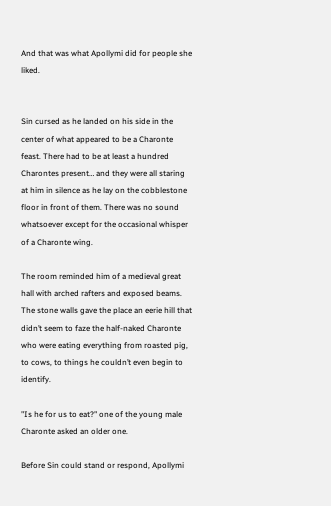And that was what Apollymi did for people she liked.


Sin cursed as he landed on his side in the center of what appeared to be a Charonte feast. There had to be at least a hundred Charontes present… and they were all staring at him in silence as he lay on the cobblestone floor in front of them. There was no sound whatsoever except for the occasional whisper of a Charonte wing.

The room reminded him of a medieval great hall with arched rafters and exposed beams. The stone walls gave the place an eerie hill that didn’t seem to faze the half-naked Charonte who were eating everything from roasted pig, to cows, to things he couldn’t even begin to identify.

"Is he for us to eat?" one of the young male Charonte asked an older one.

Before Sin could stand or respond, Apollymi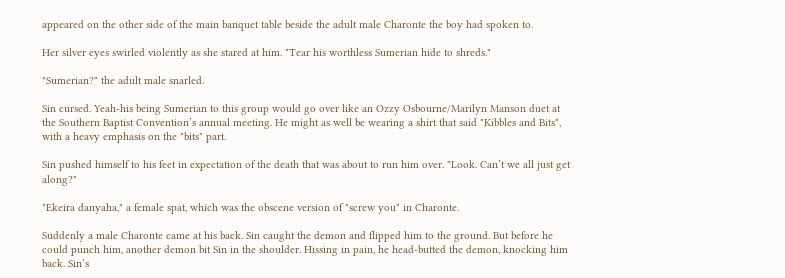appeared on the other side of the main banquet table beside the adult male Charonte the boy had spoken to.

Her silver eyes swirled violently as she stared at him. "Tear his worthless Sumerian hide to shreds."

"Sumerian?" the adult male snarled.

Sin cursed. Yeah-his being Sumerian to this group would go over like an Ozzy Osbourne/Marilyn Manson duet at the Southern Baptist Convention’s annual meeting. He might as well be wearing a shirt that said "Kibbles and Bits", with a heavy emphasis on the "bits" part.

Sin pushed himself to his feet in expectation of the death that was about to run him over. "Look. Can’t we all just get along?"

"Ekeira danyaha," a female spat, which was the obscene version of "screw you" in Charonte.

Suddenly a male Charonte came at his back. Sin caught the demon and flipped him to the ground. But before he could punch him, another demon bit Sin in the shoulder. Hissing in pain, he head-butted the demon, knocking him back. Sin’s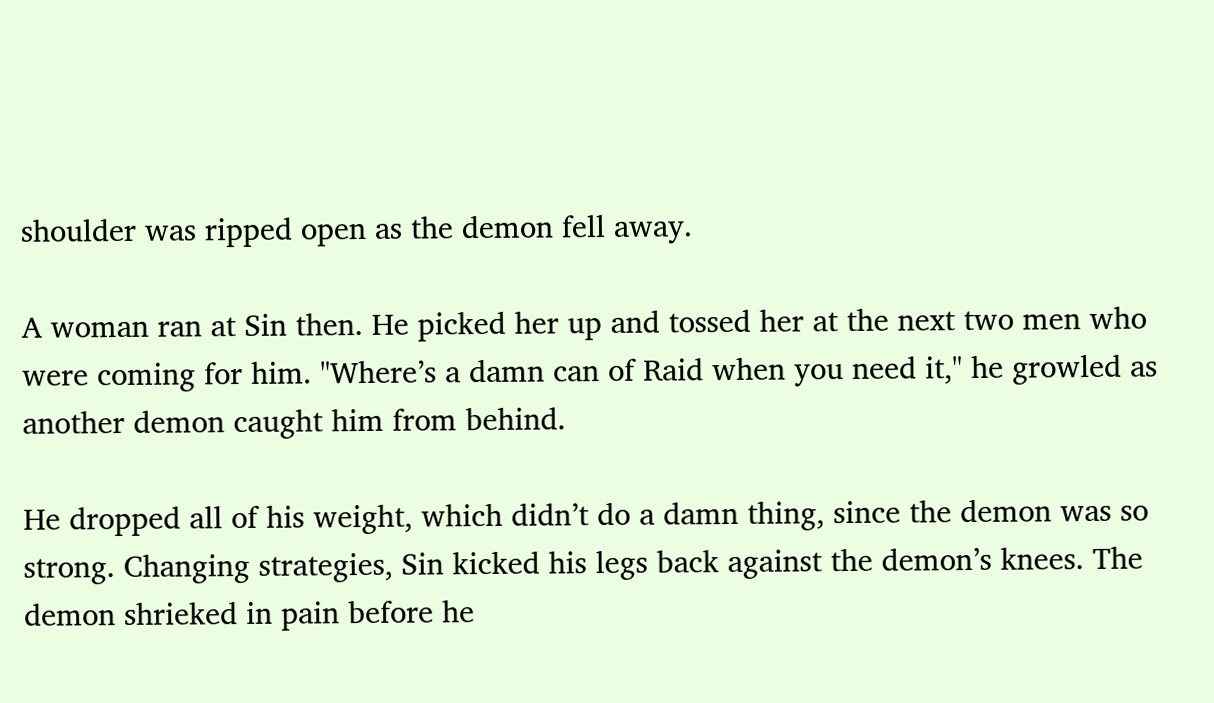shoulder was ripped open as the demon fell away.

A woman ran at Sin then. He picked her up and tossed her at the next two men who were coming for him. "Where’s a damn can of Raid when you need it," he growled as another demon caught him from behind.

He dropped all of his weight, which didn’t do a damn thing, since the demon was so strong. Changing strategies, Sin kicked his legs back against the demon’s knees. The demon shrieked in pain before he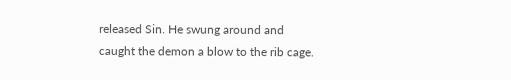released Sin. He swung around and caught the demon a blow to the rib cage.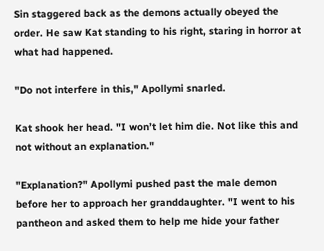Sin staggered back as the demons actually obeyed the order. He saw Kat standing to his right, staring in horror at what had happened.

"Do not interfere in this," Apollymi snarled.

Kat shook her head. "I won’t let him die. Not like this and not without an explanation."

"Explanation?" Apollymi pushed past the male demon before her to approach her granddaughter. "I went to his pantheon and asked them to help me hide your father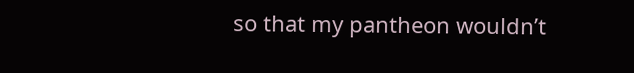so that my pantheon wouldn’t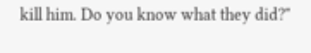kill him. Do you know what they did?"